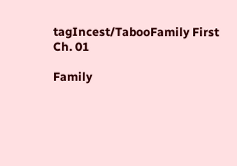tagIncest/TabooFamily First Ch. 01

Family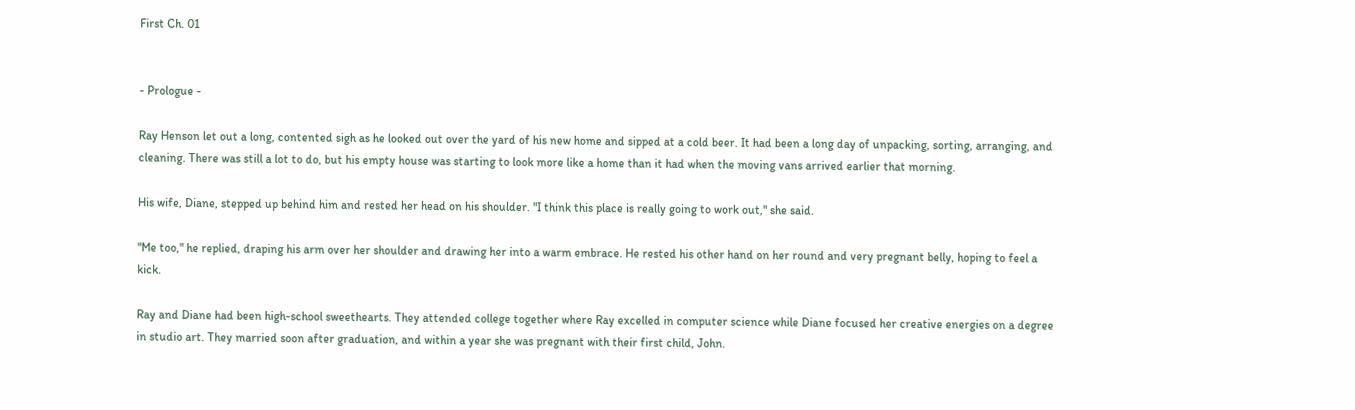First Ch. 01


- Prologue -

Ray Henson let out a long, contented sigh as he looked out over the yard of his new home and sipped at a cold beer. It had been a long day of unpacking, sorting, arranging, and cleaning. There was still a lot to do, but his empty house was starting to look more like a home than it had when the moving vans arrived earlier that morning.

His wife, Diane, stepped up behind him and rested her head on his shoulder. "I think this place is really going to work out," she said.

"Me too," he replied, draping his arm over her shoulder and drawing her into a warm embrace. He rested his other hand on her round and very pregnant belly, hoping to feel a kick.

Ray and Diane had been high-school sweethearts. They attended college together where Ray excelled in computer science while Diane focused her creative energies on a degree in studio art. They married soon after graduation, and within a year she was pregnant with their first child, John.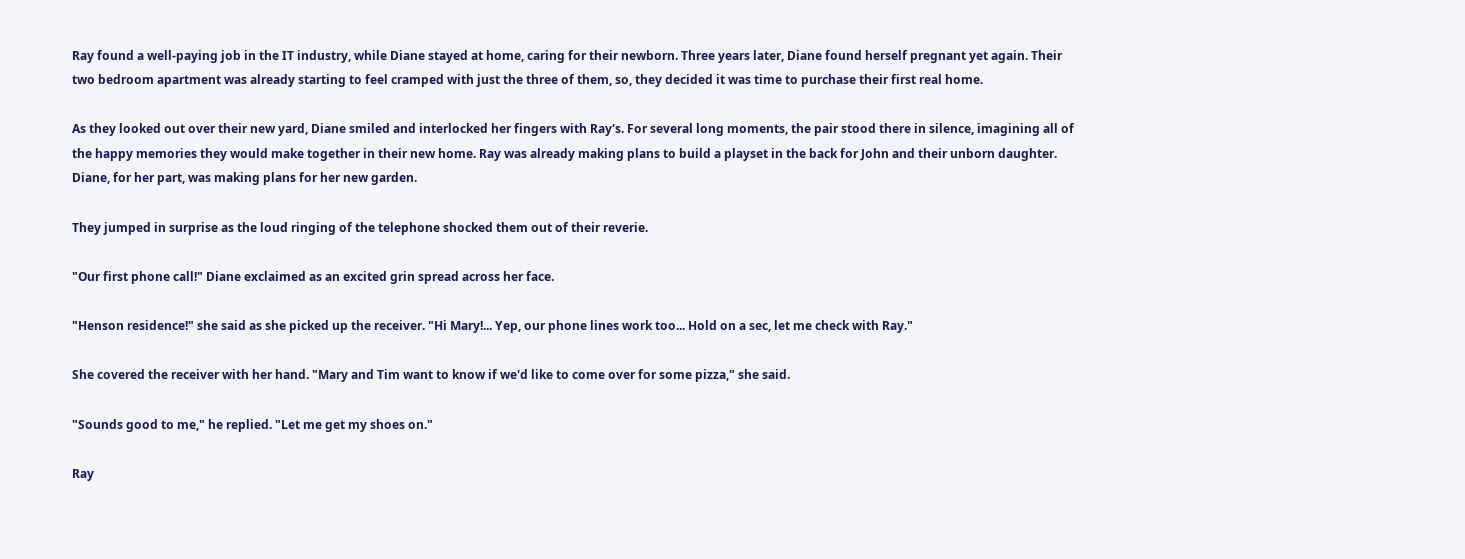Ray found a well-paying job in the IT industry, while Diane stayed at home, caring for their newborn. Three years later, Diane found herself pregnant yet again. Their two bedroom apartment was already starting to feel cramped with just the three of them, so, they decided it was time to purchase their first real home.

As they looked out over their new yard, Diane smiled and interlocked her fingers with Ray's. For several long moments, the pair stood there in silence, imagining all of the happy memories they would make together in their new home. Ray was already making plans to build a playset in the back for John and their unborn daughter. Diane, for her part, was making plans for her new garden.

They jumped in surprise as the loud ringing of the telephone shocked them out of their reverie.

"Our first phone call!" Diane exclaimed as an excited grin spread across her face.

"Henson residence!" she said as she picked up the receiver. "Hi Mary!... Yep, our phone lines work too... Hold on a sec, let me check with Ray."

She covered the receiver with her hand. "Mary and Tim want to know if we'd like to come over for some pizza," she said.

"Sounds good to me," he replied. "Let me get my shoes on."

Ray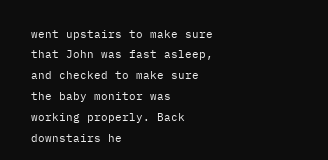went upstairs to make sure that John was fast asleep, and checked to make sure the baby monitor was working properly. Back downstairs he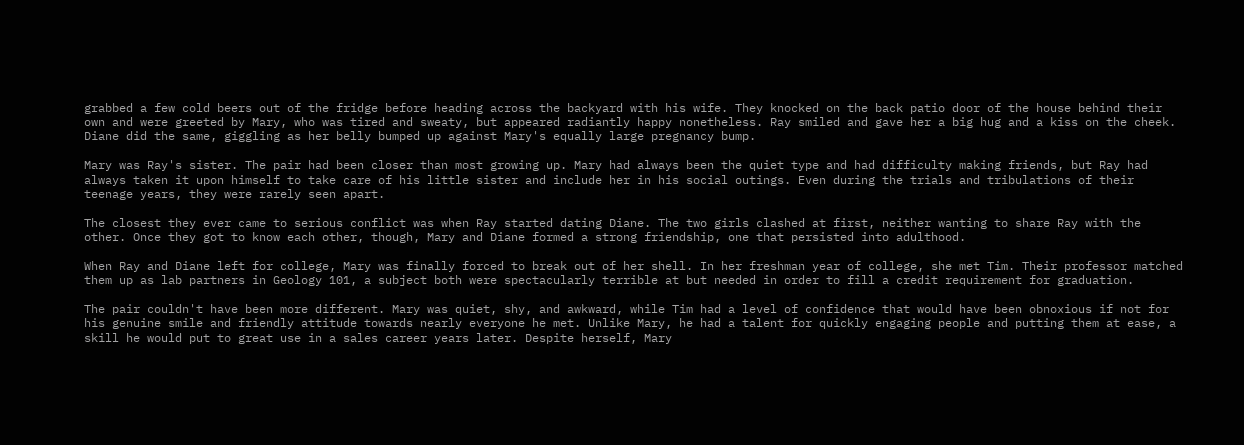grabbed a few cold beers out of the fridge before heading across the backyard with his wife. They knocked on the back patio door of the house behind their own and were greeted by Mary, who was tired and sweaty, but appeared radiantly happy nonetheless. Ray smiled and gave her a big hug and a kiss on the cheek. Diane did the same, giggling as her belly bumped up against Mary's equally large pregnancy bump.

Mary was Ray's sister. The pair had been closer than most growing up. Mary had always been the quiet type and had difficulty making friends, but Ray had always taken it upon himself to take care of his little sister and include her in his social outings. Even during the trials and tribulations of their teenage years, they were rarely seen apart.

The closest they ever came to serious conflict was when Ray started dating Diane. The two girls clashed at first, neither wanting to share Ray with the other. Once they got to know each other, though, Mary and Diane formed a strong friendship, one that persisted into adulthood.

When Ray and Diane left for college, Mary was finally forced to break out of her shell. In her freshman year of college, she met Tim. Their professor matched them up as lab partners in Geology 101, a subject both were spectacularly terrible at but needed in order to fill a credit requirement for graduation.

The pair couldn't have been more different. Mary was quiet, shy, and awkward, while Tim had a level of confidence that would have been obnoxious if not for his genuine smile and friendly attitude towards nearly everyone he met. Unlike Mary, he had a talent for quickly engaging people and putting them at ease, a skill he would put to great use in a sales career years later. Despite herself, Mary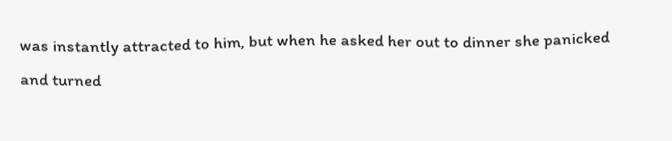was instantly attracted to him, but when he asked her out to dinner she panicked and turned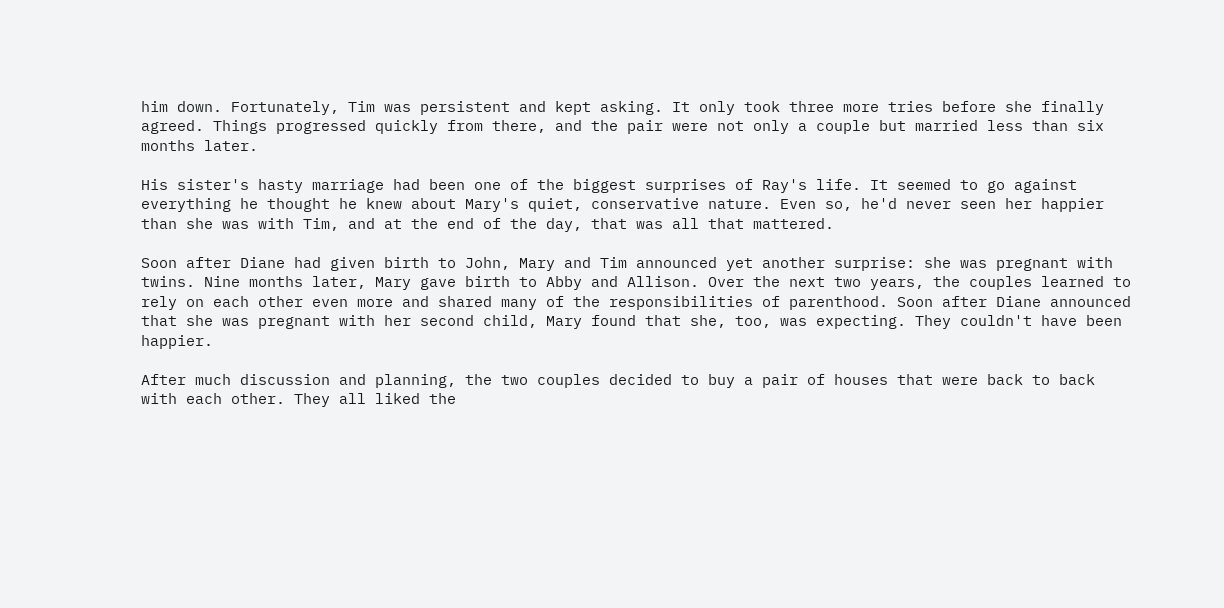him down. Fortunately, Tim was persistent and kept asking. It only took three more tries before she finally agreed. Things progressed quickly from there, and the pair were not only a couple but married less than six months later.

His sister's hasty marriage had been one of the biggest surprises of Ray's life. It seemed to go against everything he thought he knew about Mary's quiet, conservative nature. Even so, he'd never seen her happier than she was with Tim, and at the end of the day, that was all that mattered.

Soon after Diane had given birth to John, Mary and Tim announced yet another surprise: she was pregnant with twins. Nine months later, Mary gave birth to Abby and Allison. Over the next two years, the couples learned to rely on each other even more and shared many of the responsibilities of parenthood. Soon after Diane announced that she was pregnant with her second child, Mary found that she, too, was expecting. They couldn't have been happier.

After much discussion and planning, the two couples decided to buy a pair of houses that were back to back with each other. They all liked the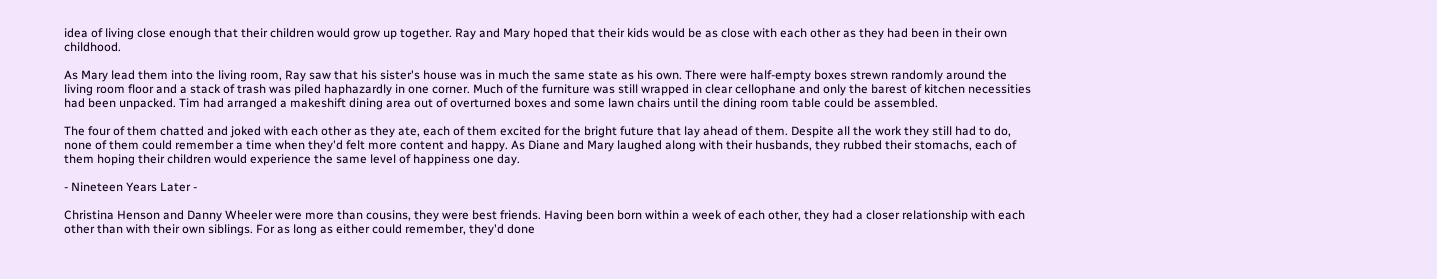idea of living close enough that their children would grow up together. Ray and Mary hoped that their kids would be as close with each other as they had been in their own childhood.

As Mary lead them into the living room, Ray saw that his sister's house was in much the same state as his own. There were half-empty boxes strewn randomly around the living room floor and a stack of trash was piled haphazardly in one corner. Much of the furniture was still wrapped in clear cellophane and only the barest of kitchen necessities had been unpacked. Tim had arranged a makeshift dining area out of overturned boxes and some lawn chairs until the dining room table could be assembled.

The four of them chatted and joked with each other as they ate, each of them excited for the bright future that lay ahead of them. Despite all the work they still had to do, none of them could remember a time when they'd felt more content and happy. As Diane and Mary laughed along with their husbands, they rubbed their stomachs, each of them hoping their children would experience the same level of happiness one day.

- Nineteen Years Later -

Christina Henson and Danny Wheeler were more than cousins, they were best friends. Having been born within a week of each other, they had a closer relationship with each other than with their own siblings. For as long as either could remember, they'd done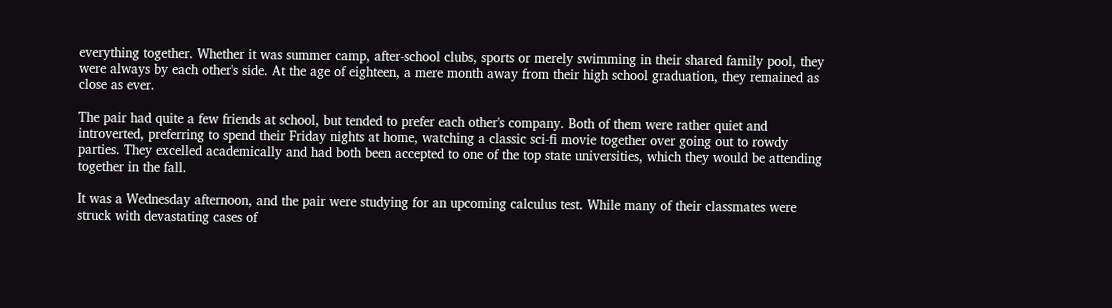everything together. Whether it was summer camp, after-school clubs, sports or merely swimming in their shared family pool, they were always by each other's side. At the age of eighteen, a mere month away from their high school graduation, they remained as close as ever.

The pair had quite a few friends at school, but tended to prefer each other's company. Both of them were rather quiet and introverted, preferring to spend their Friday nights at home, watching a classic sci-fi movie together over going out to rowdy parties. They excelled academically and had both been accepted to one of the top state universities, which they would be attending together in the fall.

It was a Wednesday afternoon, and the pair were studying for an upcoming calculus test. While many of their classmates were struck with devastating cases of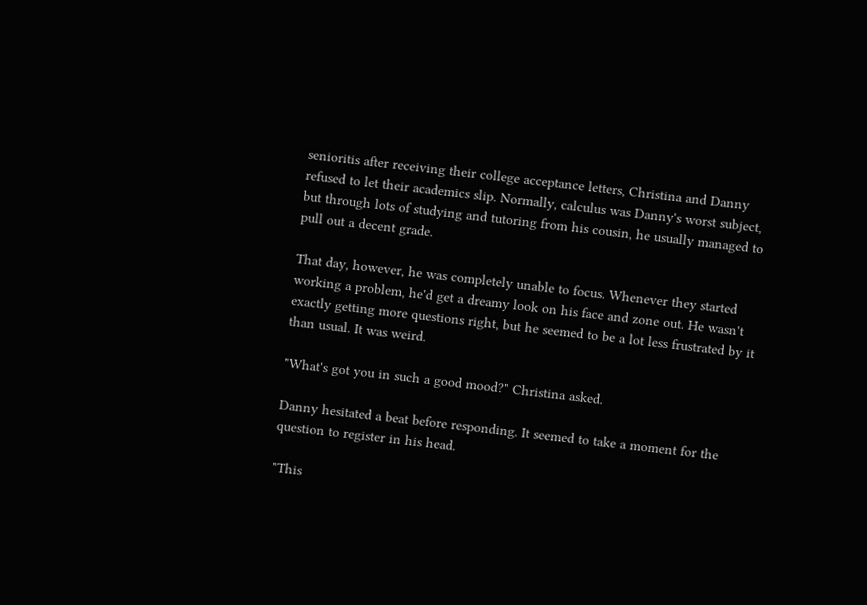senioritis after receiving their college acceptance letters, Christina and Danny refused to let their academics slip. Normally, calculus was Danny's worst subject, but through lots of studying and tutoring from his cousin, he usually managed to pull out a decent grade.

That day, however, he was completely unable to focus. Whenever they started working a problem, he'd get a dreamy look on his face and zone out. He wasn't exactly getting more questions right, but he seemed to be a lot less frustrated by it than usual. It was weird.

"What's got you in such a good mood?" Christina asked.

Danny hesitated a beat before responding. It seemed to take a moment for the question to register in his head.

"This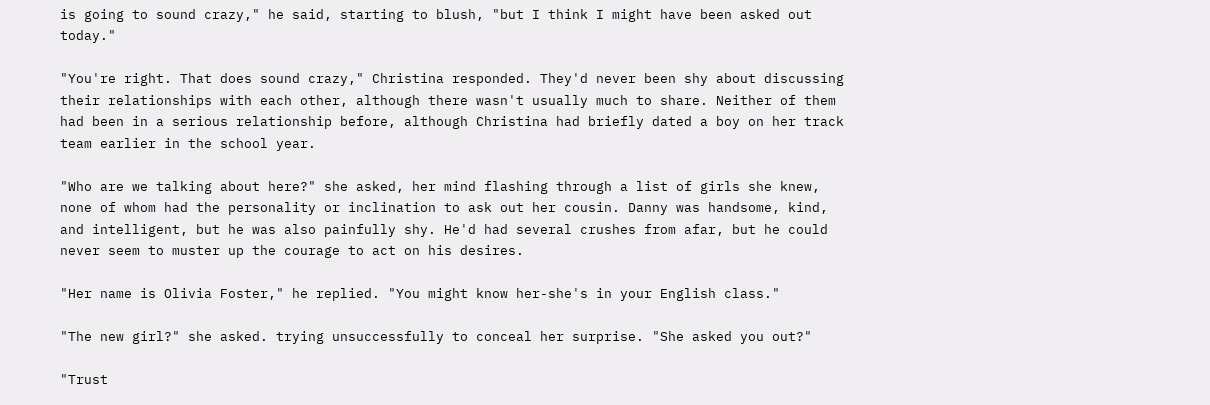is going to sound crazy," he said, starting to blush, "but I think I might have been asked out today."

"You're right. That does sound crazy," Christina responded. They'd never been shy about discussing their relationships with each other, although there wasn't usually much to share. Neither of them had been in a serious relationship before, although Christina had briefly dated a boy on her track team earlier in the school year.

"Who are we talking about here?" she asked, her mind flashing through a list of girls she knew, none of whom had the personality or inclination to ask out her cousin. Danny was handsome, kind, and intelligent, but he was also painfully shy. He'd had several crushes from afar, but he could never seem to muster up the courage to act on his desires.

"Her name is Olivia Foster," he replied. "You might know her-she's in your English class."

"The new girl?" she asked. trying unsuccessfully to conceal her surprise. "She asked you out?"

"Trust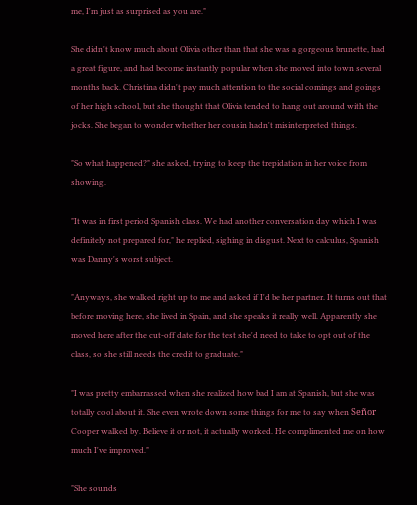me, I'm just as surprised as you are."

She didn't know much about Olivia other than that she was a gorgeous brunette, had a great figure, and had become instantly popular when she moved into town several months back. Christina didn't pay much attention to the social comings and goings of her high school, but she thought that Olivia tended to hang out around with the jocks. She began to wonder whether her cousin hadn't misinterpreted things.

"So what happened?" she asked, trying to keep the trepidation in her voice from showing.

"It was in first period Spanish class. We had another conversation day which I was definitely not prepared for," he replied, sighing in disgust. Next to calculus, Spanish was Danny's worst subject.

"Anyways, she walked right up to me and asked if I'd be her partner. It turns out that before moving here, she lived in Spain, and she speaks it really well. Apparently she moved here after the cut-off date for the test she'd need to take to opt out of the class, so she still needs the credit to graduate."

"I was pretty embarrassed when she realized how bad I am at Spanish, but she was totally cool about it. She even wrote down some things for me to say when Señor Cooper walked by. Believe it or not, it actually worked. He complimented me on how much I've improved."

"She sounds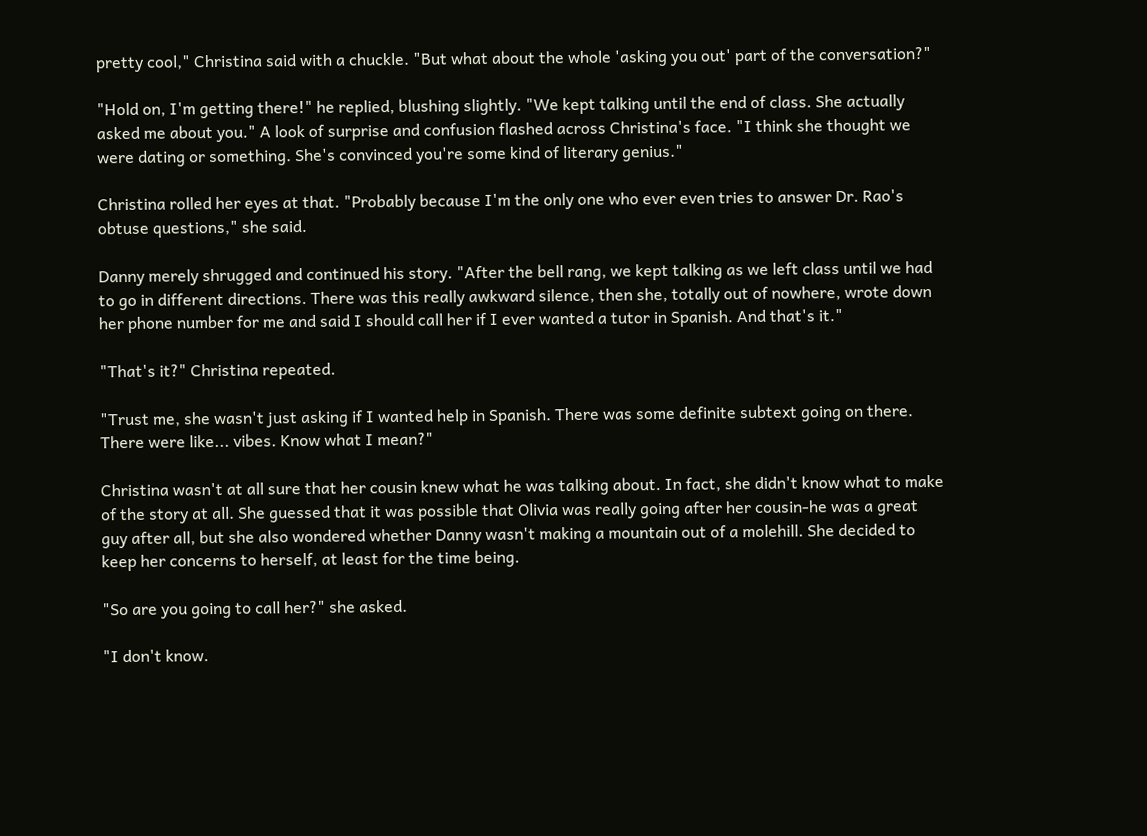pretty cool," Christina said with a chuckle. "But what about the whole 'asking you out' part of the conversation?"

"Hold on, I'm getting there!" he replied, blushing slightly. "We kept talking until the end of class. She actually asked me about you." A look of surprise and confusion flashed across Christina's face. "I think she thought we were dating or something. She's convinced you're some kind of literary genius."

Christina rolled her eyes at that. "Probably because I'm the only one who ever even tries to answer Dr. Rao's obtuse questions," she said.

Danny merely shrugged and continued his story. "After the bell rang, we kept talking as we left class until we had to go in different directions. There was this really awkward silence, then she, totally out of nowhere, wrote down her phone number for me and said I should call her if I ever wanted a tutor in Spanish. And that's it."

"That's it?" Christina repeated.

"Trust me, she wasn't just asking if I wanted help in Spanish. There was some definite subtext going on there. There were like... vibes. Know what I mean?"

Christina wasn't at all sure that her cousin knew what he was talking about. In fact, she didn't know what to make of the story at all. She guessed that it was possible that Olivia was really going after her cousin-he was a great guy after all, but she also wondered whether Danny wasn't making a mountain out of a molehill. She decided to keep her concerns to herself, at least for the time being.

"So are you going to call her?" she asked.

"I don't know.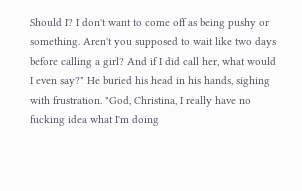Should I? I don't want to come off as being pushy or something. Aren't you supposed to wait like two days before calling a girl? And if I did call her, what would I even say?" He buried his head in his hands, sighing with frustration. "God, Christina, I really have no fucking idea what I'm doing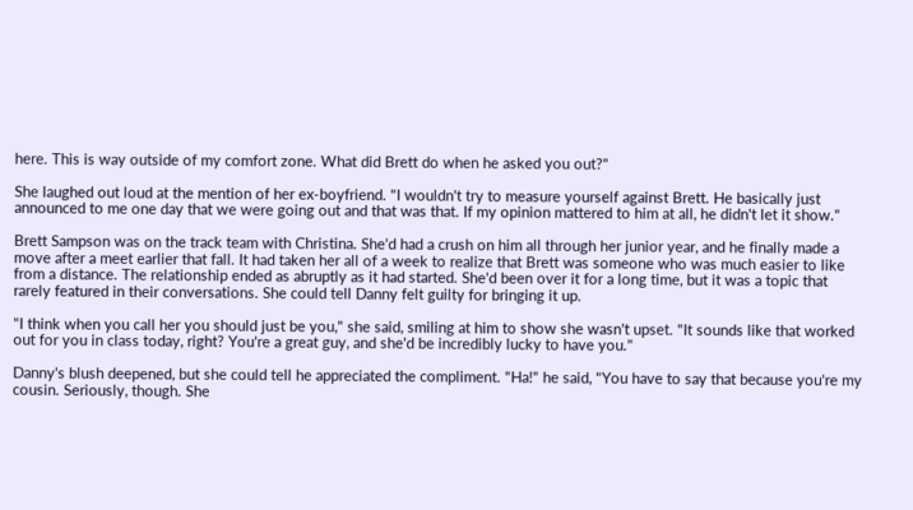here. This is way outside of my comfort zone. What did Brett do when he asked you out?"

She laughed out loud at the mention of her ex-boyfriend. "I wouldn't try to measure yourself against Brett. He basically just announced to me one day that we were going out and that was that. If my opinion mattered to him at all, he didn't let it show."

Brett Sampson was on the track team with Christina. She'd had a crush on him all through her junior year, and he finally made a move after a meet earlier that fall. It had taken her all of a week to realize that Brett was someone who was much easier to like from a distance. The relationship ended as abruptly as it had started. She'd been over it for a long time, but it was a topic that rarely featured in their conversations. She could tell Danny felt guilty for bringing it up.

"I think when you call her you should just be you," she said, smiling at him to show she wasn't upset. "It sounds like that worked out for you in class today, right? You're a great guy, and she'd be incredibly lucky to have you."

Danny's blush deepened, but she could tell he appreciated the compliment. "Ha!" he said, "You have to say that because you're my cousin. Seriously, though. She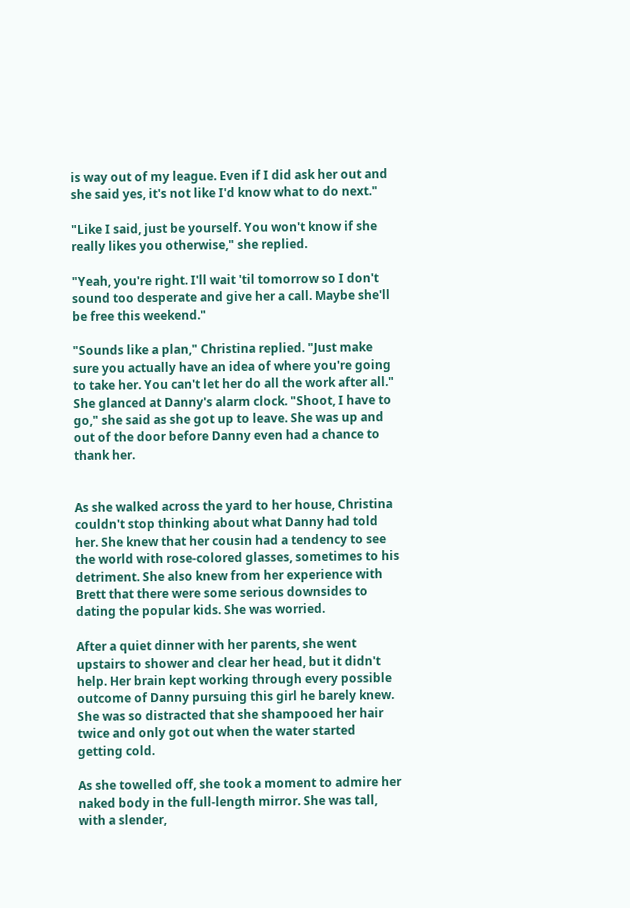is way out of my league. Even if I did ask her out and she said yes, it's not like I'd know what to do next."

"Like I said, just be yourself. You won't know if she really likes you otherwise," she replied.

"Yeah, you're right. I'll wait 'til tomorrow so I don't sound too desperate and give her a call. Maybe she'll be free this weekend."

"Sounds like a plan," Christina replied. "Just make sure you actually have an idea of where you're going to take her. You can't let her do all the work after all." She glanced at Danny's alarm clock. "Shoot, I have to go," she said as she got up to leave. She was up and out of the door before Danny even had a chance to thank her.


As she walked across the yard to her house, Christina couldn't stop thinking about what Danny had told her. She knew that her cousin had a tendency to see the world with rose-colored glasses, sometimes to his detriment. She also knew from her experience with Brett that there were some serious downsides to dating the popular kids. She was worried.

After a quiet dinner with her parents, she went upstairs to shower and clear her head, but it didn't help. Her brain kept working through every possible outcome of Danny pursuing this girl he barely knew. She was so distracted that she shampooed her hair twice and only got out when the water started getting cold.

As she towelled off, she took a moment to admire her naked body in the full-length mirror. She was tall, with a slender,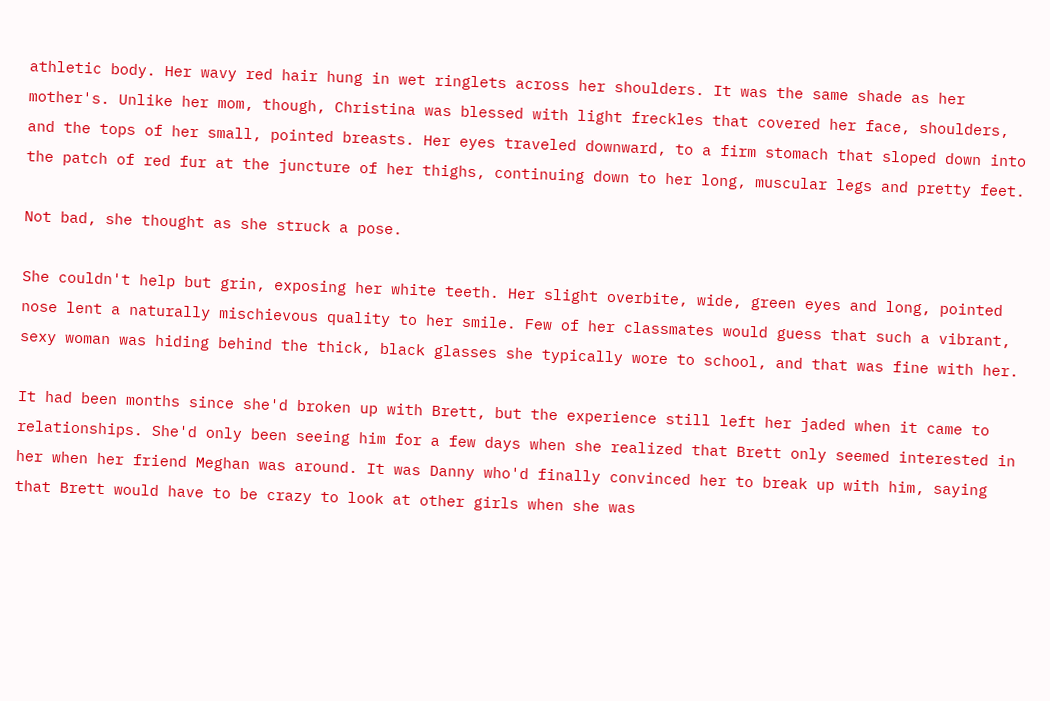athletic body. Her wavy red hair hung in wet ringlets across her shoulders. It was the same shade as her mother's. Unlike her mom, though, Christina was blessed with light freckles that covered her face, shoulders, and the tops of her small, pointed breasts. Her eyes traveled downward, to a firm stomach that sloped down into the patch of red fur at the juncture of her thighs, continuing down to her long, muscular legs and pretty feet.

Not bad, she thought as she struck a pose.

She couldn't help but grin, exposing her white teeth. Her slight overbite, wide, green eyes and long, pointed nose lent a naturally mischievous quality to her smile. Few of her classmates would guess that such a vibrant, sexy woman was hiding behind the thick, black glasses she typically wore to school, and that was fine with her.

It had been months since she'd broken up with Brett, but the experience still left her jaded when it came to relationships. She'd only been seeing him for a few days when she realized that Brett only seemed interested in her when her friend Meghan was around. It was Danny who'd finally convinced her to break up with him, saying that Brett would have to be crazy to look at other girls when she was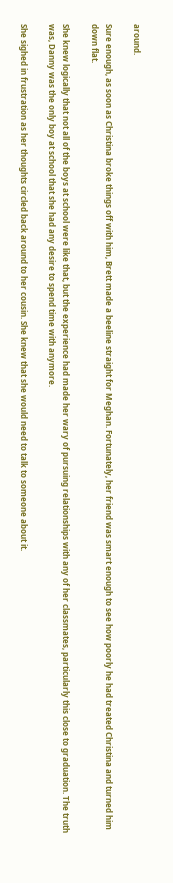around.

Sure enough, as soon as Christina broke things off with him, Brett made a beeline straight for Meghan. Fortunately, her friend was smart enough to see how poorly he had treated Christina and turned him down flat.

She knew logically that not all of the boys at school were like that, but the experience had made her wary of pursuing relationships with any of her classmates, particularly this close to graduation. The truth was, Danny was the only boy at school that she had any desire to spend time with anymore.

She sighed in frustration as her thoughts circled back around to her cousin. She knew that she would need to talk to someone about it.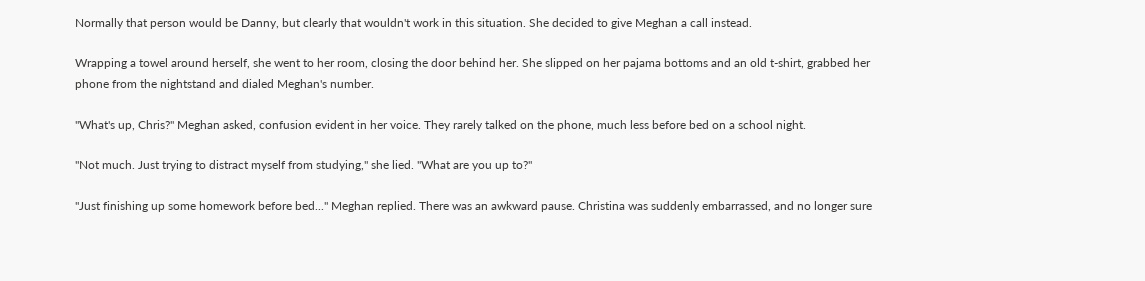Normally that person would be Danny, but clearly that wouldn't work in this situation. She decided to give Meghan a call instead.

Wrapping a towel around herself, she went to her room, closing the door behind her. She slipped on her pajama bottoms and an old t-shirt, grabbed her phone from the nightstand and dialed Meghan's number.

"What's up, Chris?" Meghan asked, confusion evident in her voice. They rarely talked on the phone, much less before bed on a school night.

"Not much. Just trying to distract myself from studying," she lied. "What are you up to?"

"Just finishing up some homework before bed..." Meghan replied. There was an awkward pause. Christina was suddenly embarrassed, and no longer sure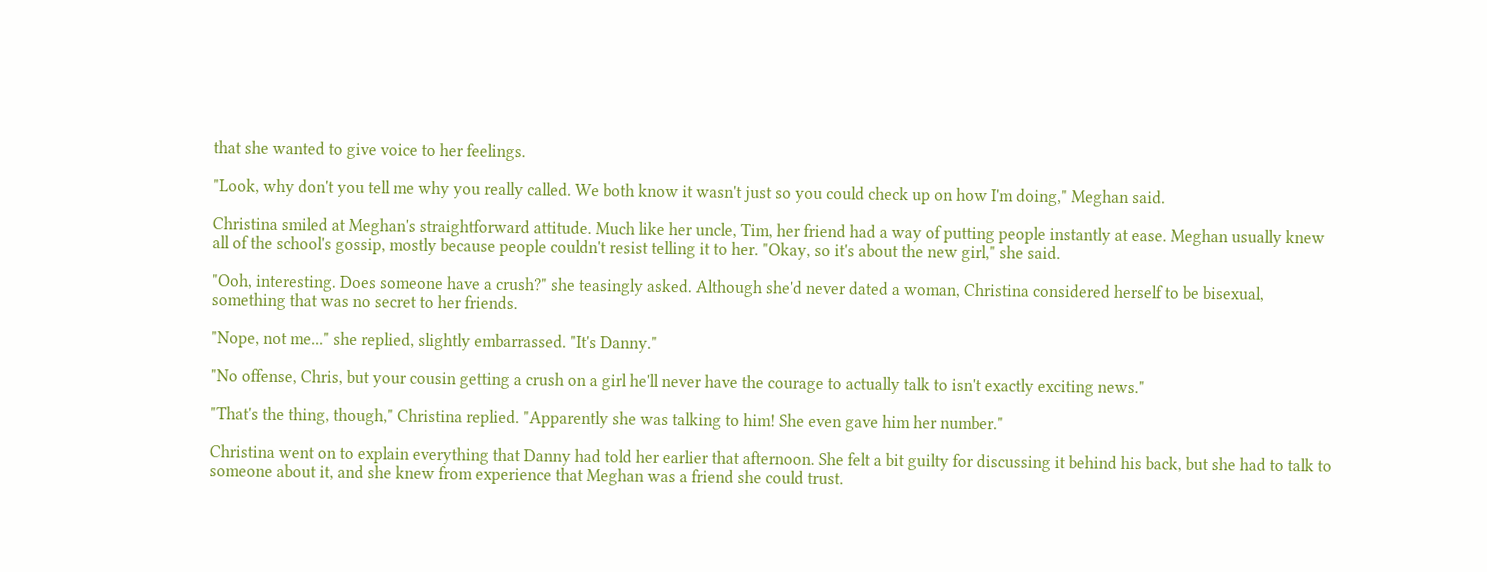that she wanted to give voice to her feelings.

"Look, why don't you tell me why you really called. We both know it wasn't just so you could check up on how I'm doing," Meghan said.

Christina smiled at Meghan's straightforward attitude. Much like her uncle, Tim, her friend had a way of putting people instantly at ease. Meghan usually knew all of the school's gossip, mostly because people couldn't resist telling it to her. "Okay, so it's about the new girl," she said.

"Ooh, interesting. Does someone have a crush?" she teasingly asked. Although she'd never dated a woman, Christina considered herself to be bisexual, something that was no secret to her friends.

"Nope, not me..." she replied, slightly embarrassed. "It's Danny."

"No offense, Chris, but your cousin getting a crush on a girl he'll never have the courage to actually talk to isn't exactly exciting news."

"That's the thing, though," Christina replied. "Apparently she was talking to him! She even gave him her number."

Christina went on to explain everything that Danny had told her earlier that afternoon. She felt a bit guilty for discussing it behind his back, but she had to talk to someone about it, and she knew from experience that Meghan was a friend she could trust.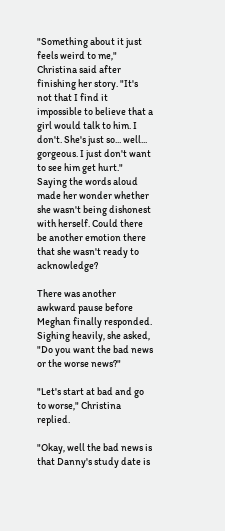"Something about it just feels weird to me," Christina said after finishing her story. "It's not that I find it impossible to believe that a girl would talk to him. I don't. She's just so... well... gorgeous. I just don't want to see him get hurt." Saying the words aloud made her wonder whether she wasn't being dishonest with herself. Could there be another emotion there that she wasn't ready to acknowledge?

There was another awkward pause before Meghan finally responded. Sighing heavily, she asked, "Do you want the bad news or the worse news?"

"Let's start at bad and go to worse," Christina replied.

"Okay, well the bad news is that Danny's study date is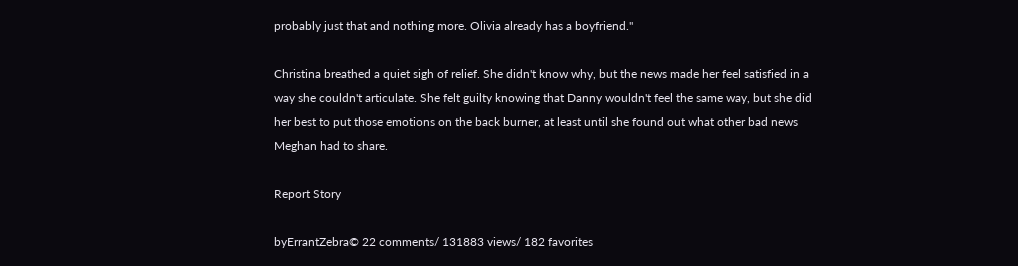probably just that and nothing more. Olivia already has a boyfriend."

Christina breathed a quiet sigh of relief. She didn't know why, but the news made her feel satisfied in a way she couldn't articulate. She felt guilty knowing that Danny wouldn't feel the same way, but she did her best to put those emotions on the back burner, at least until she found out what other bad news Meghan had to share.

Report Story

byErrantZebra© 22 comments/ 131883 views/ 182 favorites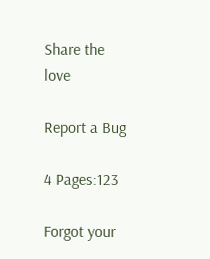Share the love

Report a Bug

4 Pages:123

Forgot your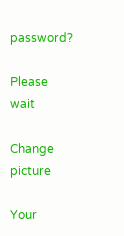password?

Please wait

Change picture

Your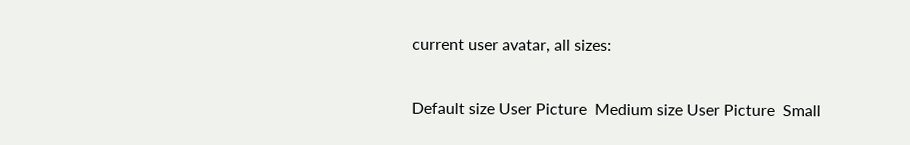current user avatar, all sizes:

Default size User Picture  Medium size User Picture  Small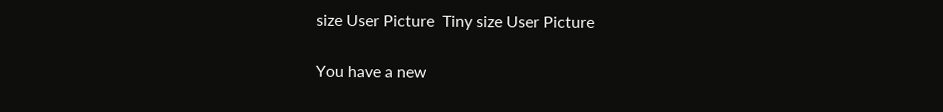size User Picture  Tiny size User Picture

You have a new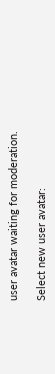user avatar waiting for moderation.

Select new user avatar: